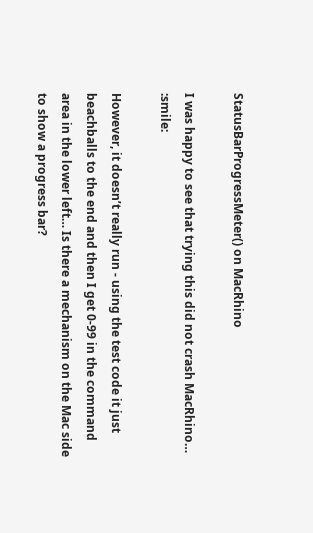StatusBarProgressMeter() on MacRhino

I was happy to see that trying this did not crash MacRhino… :smile:

However, it doesn’t really run - using the test code it just beachballs to the end and then I get 0-99 in the command area in the lower left… Is there a mechanism on the Mac side to show a progress bar?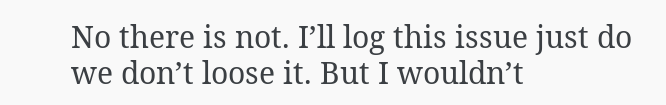No there is not. I’ll log this issue just do we don’t loose it. But I wouldn’t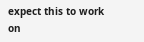expect this to work on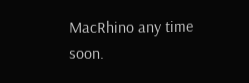MacRhino any time soon.